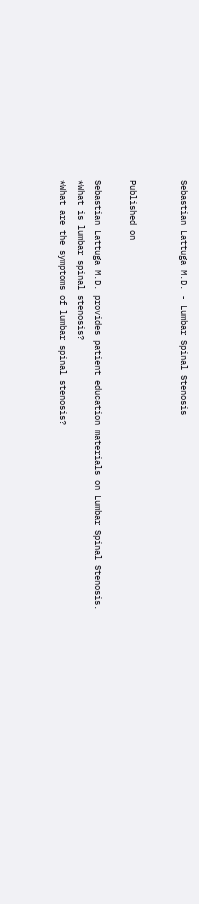Sebastian Lattuga M.D. - Lumbar Spinal Stenosis


Published on

Sebastian Lattuga M.D. provides patient education materials on Lumbar Spinal Stenosis.
*What is lumbar spinal stenosis?
*What are the symptoms of lumbar spinal stenosis?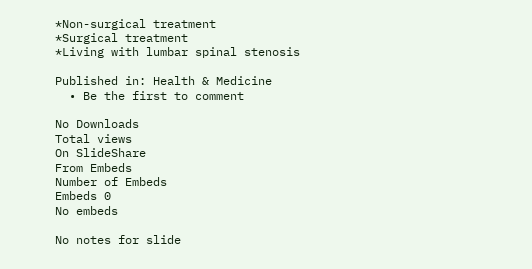*Non-surgical treatment
*Surgical treatment
*Living with lumbar spinal stenosis

Published in: Health & Medicine
  • Be the first to comment

No Downloads
Total views
On SlideShare
From Embeds
Number of Embeds
Embeds 0
No embeds

No notes for slide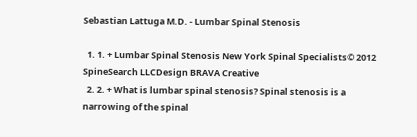Sebastian Lattuga M.D. - Lumbar Spinal Stenosis

  1. 1. + Lumbar Spinal Stenosis New York Spinal Specialists© 2012 SpineSearch LLCDesign BRAVA Creative
  2. 2. + What is lumbar spinal stenosis? Spinal stenosis is a narrowing of the spinal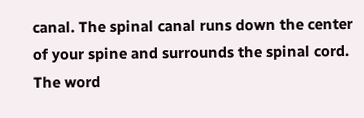canal. The spinal canal runs down the center of your spine and surrounds the spinal cord. The word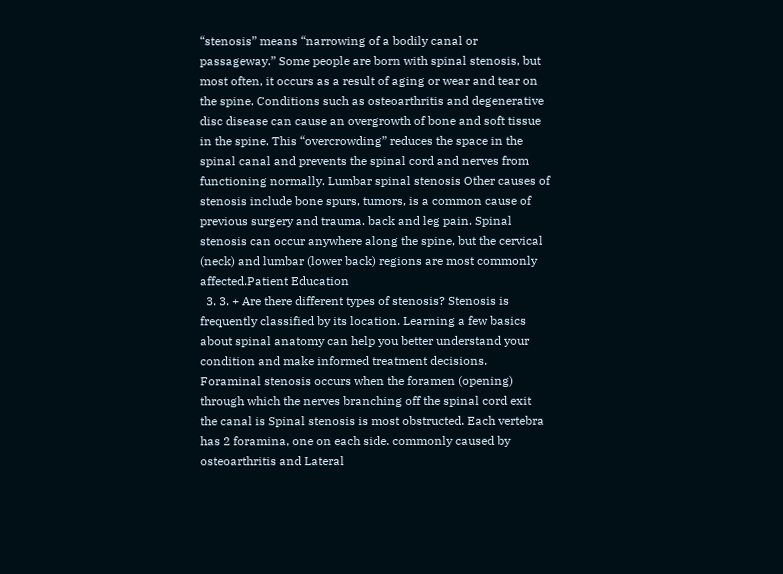“stenosis” means “narrowing of a bodily canal or passageway.” Some people are born with spinal stenosis, but most often, it occurs as a result of aging or wear and tear on the spine. Conditions such as osteoarthritis and degenerative disc disease can cause an overgrowth of bone and soft tissue in the spine. This “overcrowding” reduces the space in the spinal canal and prevents the spinal cord and nerves from functioning normally. Lumbar spinal stenosis Other causes of stenosis include bone spurs, tumors, is a common cause of previous surgery and trauma. back and leg pain. Spinal stenosis can occur anywhere along the spine, but the cervical (neck) and lumbar (lower back) regions are most commonly affected.Patient Education
  3. 3. + Are there different types of stenosis? Stenosis is frequently classified by its location. Learning a few basics about spinal anatomy can help you better understand your condition and make informed treatment decisions. Foraminal stenosis occurs when the foramen (opening) through which the nerves branching off the spinal cord exit the canal is Spinal stenosis is most obstructed. Each vertebra has 2 foramina, one on each side. commonly caused by osteoarthritis and Lateral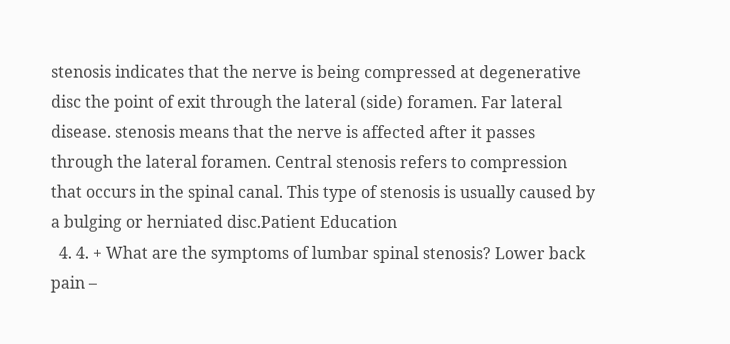stenosis indicates that the nerve is being compressed at degenerative disc the point of exit through the lateral (side) foramen. Far lateral disease. stenosis means that the nerve is affected after it passes through the lateral foramen. Central stenosis refers to compression that occurs in the spinal canal. This type of stenosis is usually caused by a bulging or herniated disc.Patient Education
  4. 4. + What are the symptoms of lumbar spinal stenosis? Lower back pain –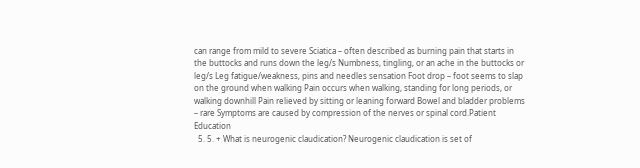can range from mild to severe Sciatica – often described as burning pain that starts in the buttocks and runs down the leg/s Numbness, tingling, or an ache in the buttocks or leg/s Leg fatigue/weakness, pins and needles sensation Foot drop – foot seems to slap on the ground when walking Pain occurs when walking, standing for long periods, or walking downhill Pain relieved by sitting or leaning forward Bowel and bladder problems – rare Symptoms are caused by compression of the nerves or spinal cord.Patient Education
  5. 5. + What is neurogenic claudication? Neurogenic claudication is set of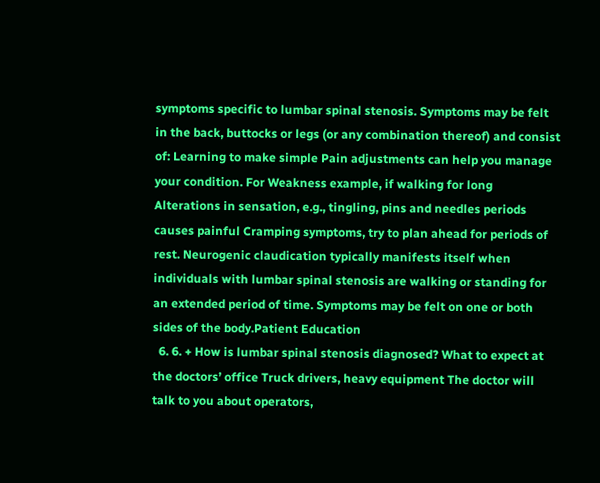symptoms specific to lumbar spinal stenosis. Symptoms may be felt in the back, buttocks or legs (or any combination thereof) and consist of: Learning to make simple Pain adjustments can help you manage your condition. For Weakness example, if walking for long Alterations in sensation, e.g., tingling, pins and needles periods causes painful Cramping symptoms, try to plan ahead for periods of rest. Neurogenic claudication typically manifests itself when individuals with lumbar spinal stenosis are walking or standing for an extended period of time. Symptoms may be felt on one or both sides of the body.Patient Education
  6. 6. + How is lumbar spinal stenosis diagnosed? What to expect at the doctors’ office Truck drivers, heavy equipment The doctor will talk to you about operators,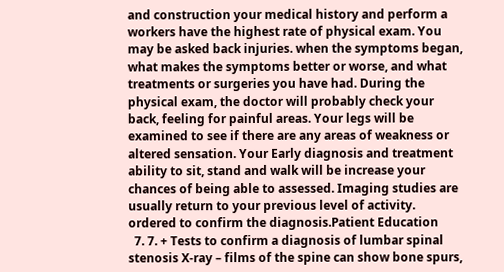and construction your medical history and perform a workers have the highest rate of physical exam. You may be asked back injuries. when the symptoms began, what makes the symptoms better or worse, and what treatments or surgeries you have had. During the physical exam, the doctor will probably check your back, feeling for painful areas. Your legs will be examined to see if there are any areas of weakness or altered sensation. Your Early diagnosis and treatment ability to sit, stand and walk will be increase your chances of being able to assessed. Imaging studies are usually return to your previous level of activity. ordered to confirm the diagnosis.Patient Education
  7. 7. + Tests to confirm a diagnosis of lumbar spinal stenosis X-ray – films of the spine can show bone spurs,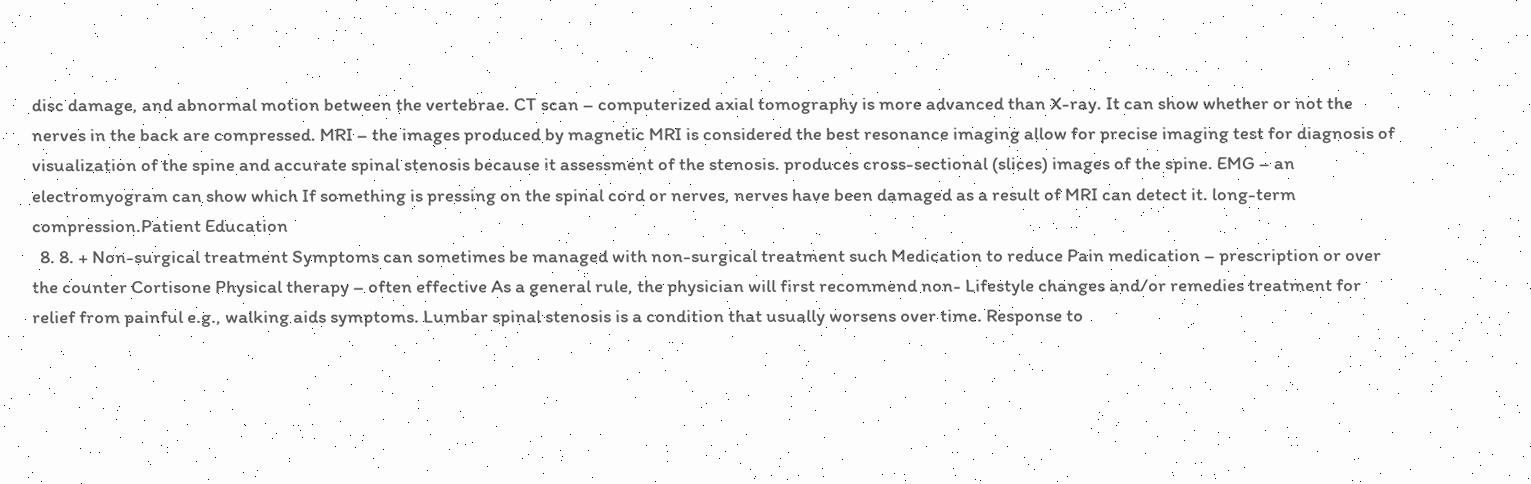disc damage, and abnormal motion between the vertebrae. CT scan – computerized axial tomography is more advanced than X-ray. It can show whether or not the nerves in the back are compressed. MRI – the images produced by magnetic MRI is considered the best resonance imaging allow for precise imaging test for diagnosis of visualization of the spine and accurate spinal stenosis because it assessment of the stenosis. produces cross-sectional (slices) images of the spine. EMG – an electromyogram can show which If something is pressing on the spinal cord or nerves, nerves have been damaged as a result of MRI can detect it. long-term compression.Patient Education
  8. 8. + Non-surgical treatment Symptoms can sometimes be managed with non-surgical treatment such Medication to reduce Pain medication – prescription or over the counter Cortisone Physical therapy – often effective As a general rule, the physician will first recommend non- Lifestyle changes and/or remedies treatment for relief from painful e.g., walking aids symptoms. Lumbar spinal stenosis is a condition that usually worsens over time. Response to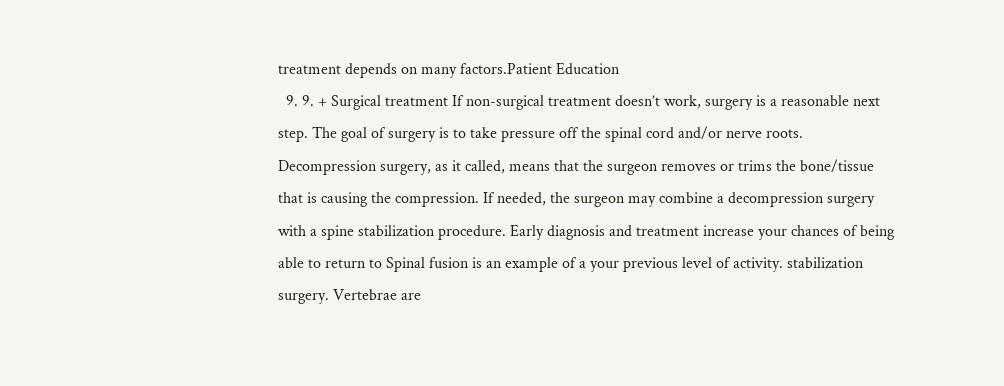treatment depends on many factors.Patient Education
  9. 9. + Surgical treatment If non-surgical treatment doesn’t work, surgery is a reasonable next step. The goal of surgery is to take pressure off the spinal cord and/or nerve roots. Decompression surgery, as it called, means that the surgeon removes or trims the bone/tissue that is causing the compression. If needed, the surgeon may combine a decompression surgery with a spine stabilization procedure. Early diagnosis and treatment increase your chances of being able to return to Spinal fusion is an example of a your previous level of activity. stabilization surgery. Vertebrae are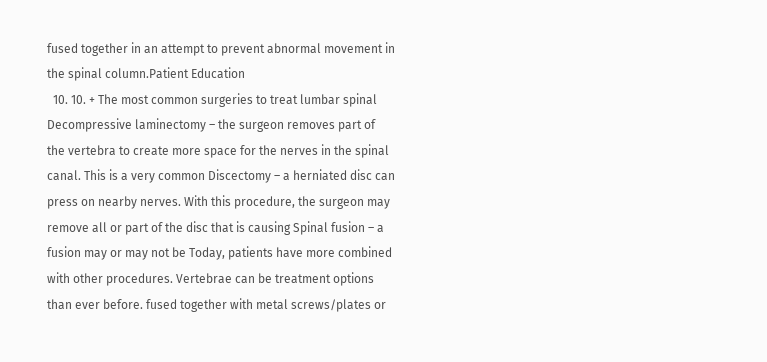fused together in an attempt to prevent abnormal movement in the spinal column.Patient Education
  10. 10. + The most common surgeries to treat lumbar spinal Decompressive laminectomy – the surgeon removes part of the vertebra to create more space for the nerves in the spinal canal. This is a very common Discectomy – a herniated disc can press on nearby nerves. With this procedure, the surgeon may remove all or part of the disc that is causing Spinal fusion – a fusion may or may not be Today, patients have more combined with other procedures. Vertebrae can be treatment options than ever before. fused together with metal screws/plates or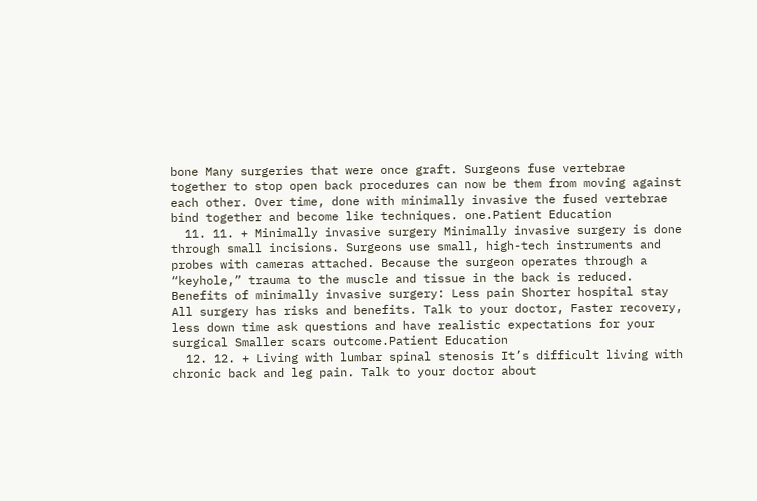bone Many surgeries that were once graft. Surgeons fuse vertebrae together to stop open back procedures can now be them from moving against each other. Over time, done with minimally invasive the fused vertebrae bind together and become like techniques. one.Patient Education
  11. 11. + Minimally invasive surgery Minimally invasive surgery is done through small incisions. Surgeons use small, high-tech instruments and probes with cameras attached. Because the surgeon operates through a “keyhole,” trauma to the muscle and tissue in the back is reduced. Benefits of minimally invasive surgery: Less pain Shorter hospital stay All surgery has risks and benefits. Talk to your doctor, Faster recovery, less down time ask questions and have realistic expectations for your surgical Smaller scars outcome.Patient Education
  12. 12. + Living with lumbar spinal stenosis It’s difficult living with chronic back and leg pain. Talk to your doctor about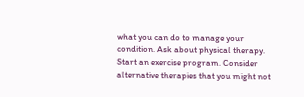what you can do to manage your condition. Ask about physical therapy. Start an exercise program. Consider alternative therapies that you might not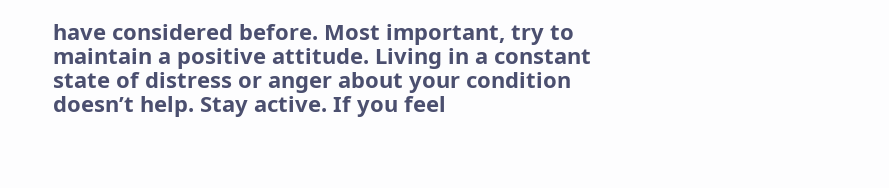have considered before. Most important, try to maintain a positive attitude. Living in a constant state of distress or anger about your condition doesn’t help. Stay active. If you feel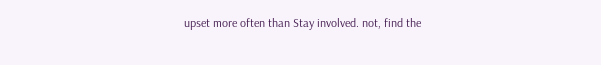upset more often than Stay involved. not, find the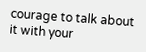courage to talk about it with your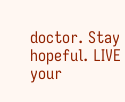doctor. Stay hopeful. LIVE your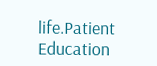life.Patient Education